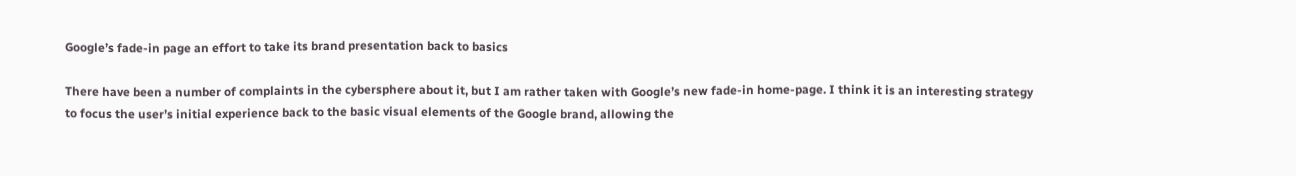Google’s fade-in page an effort to take its brand presentation back to basics

There have been a number of complaints in the cybersphere about it, but I am rather taken with Google’s new fade-in home-page. I think it is an interesting strategy to focus the user’s initial experience back to the basic visual elements of the Google brand, allowing the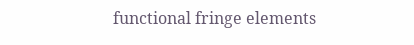functional fringe elements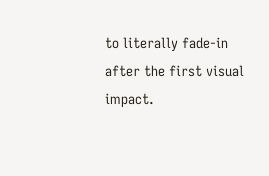to literally fade-in after the first visual impact.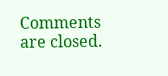Comments are closed.